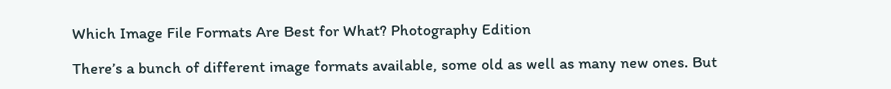Which Image File Formats Are Best for What? Photography Edition

There’s a bunch of different image formats available, some old as well as many new ones. But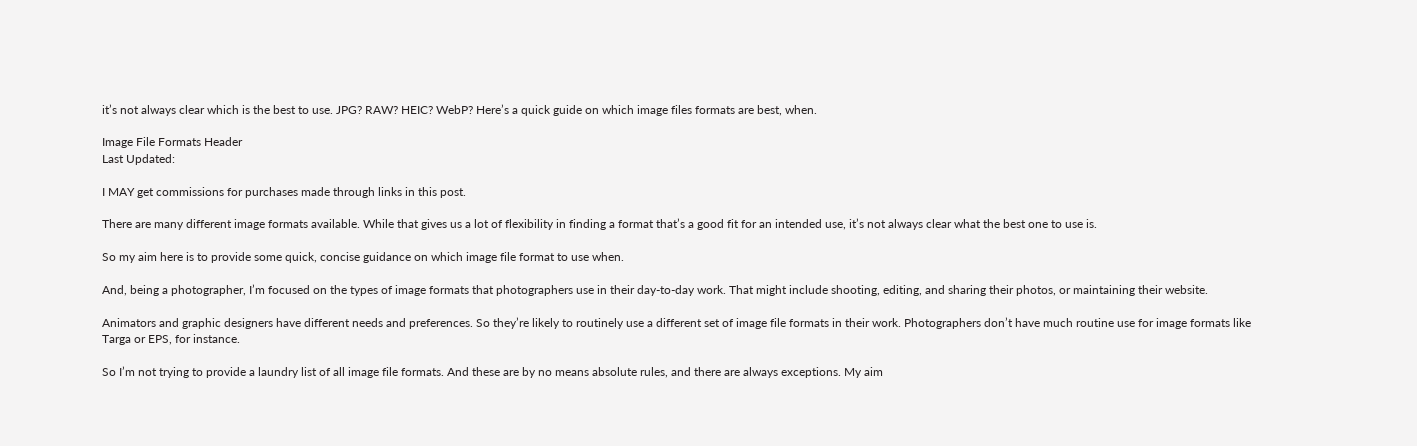it’s not always clear which is the best to use. JPG? RAW? HEIC? WebP? Here’s a quick guide on which image files formats are best, when.

Image File Formats Header
Last Updated:

I MAY get commissions for purchases made through links in this post.

There are many different image formats available. While that gives us a lot of flexibility in finding a format that’s a good fit for an intended use, it’s not always clear what the best one to use is.

So my aim here is to provide some quick, concise guidance on which image file format to use when.

And, being a photographer, I’m focused on the types of image formats that photographers use in their day-to-day work. That might include shooting, editing, and sharing their photos, or maintaining their website.

Animators and graphic designers have different needs and preferences. So they’re likely to routinely use a different set of image file formats in their work. Photographers don’t have much routine use for image formats like Targa or EPS, for instance.

So I’m not trying to provide a laundry list of all image file formats. And these are by no means absolute rules, and there are always exceptions. My aim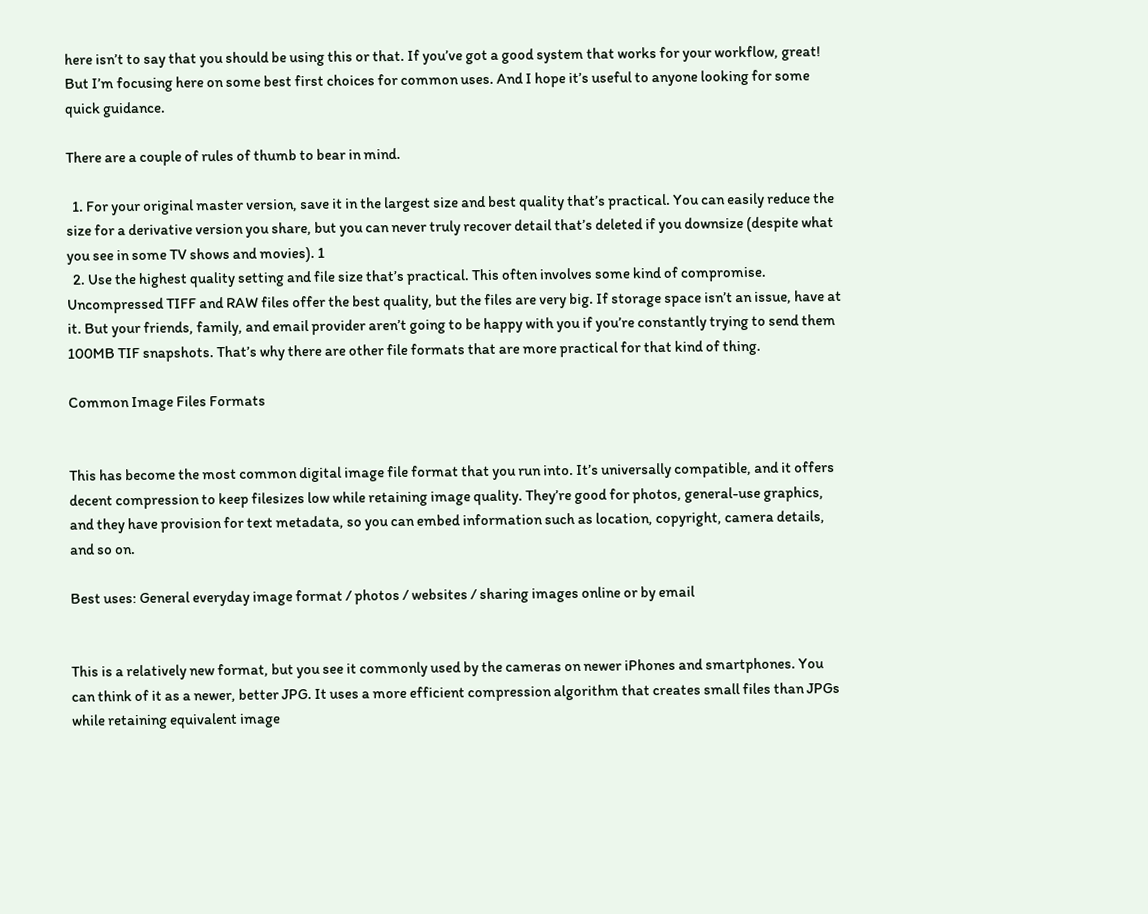here isn’t to say that you should be using this or that. If you’ve got a good system that works for your workflow, great! But I’m focusing here on some best first choices for common uses. And I hope it’s useful to anyone looking for some quick guidance.

There are a couple of rules of thumb to bear in mind.

  1. For your original master version, save it in the largest size and best quality that’s practical. You can easily reduce the size for a derivative version you share, but you can never truly recover detail that’s deleted if you downsize (despite what you see in some TV shows and movies). 1
  2. Use the highest quality setting and file size that’s practical. This often involves some kind of compromise. Uncompressed TIFF and RAW files offer the best quality, but the files are very big. If storage space isn’t an issue, have at it. But your friends, family, and email provider aren’t going to be happy with you if you’re constantly trying to send them 100MB TIF snapshots. That’s why there are other file formats that are more practical for that kind of thing.

Common Image Files Formats


This has become the most common digital image file format that you run into. It’s universally compatible, and it offers decent compression to keep filesizes low while retaining image quality. They’re good for photos, general-use graphics, and they have provision for text metadata, so you can embed information such as location, copyright, camera details, and so on.

Best uses: General everyday image format / photos / websites / sharing images online or by email


This is a relatively new format, but you see it commonly used by the cameras on newer iPhones and smartphones. You can think of it as a newer, better JPG. It uses a more efficient compression algorithm that creates small files than JPGs while retaining equivalent image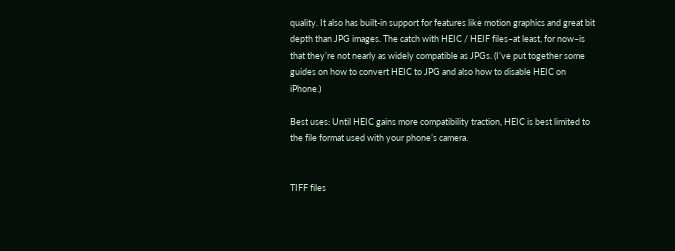quality. It also has built-in support for features like motion graphics and great bit depth than JPG images. The catch with HEIC / HEIF files–at least, for now–is that they’re not nearly as widely compatible as JPGs. (I’ve put together some guides on how to convert HEIC to JPG and also how to disable HEIC on iPhone.)

Best uses: Until HEIC gains more compatibility traction, HEIC is best limited to the file format used with your phone’s camera.


TIFF files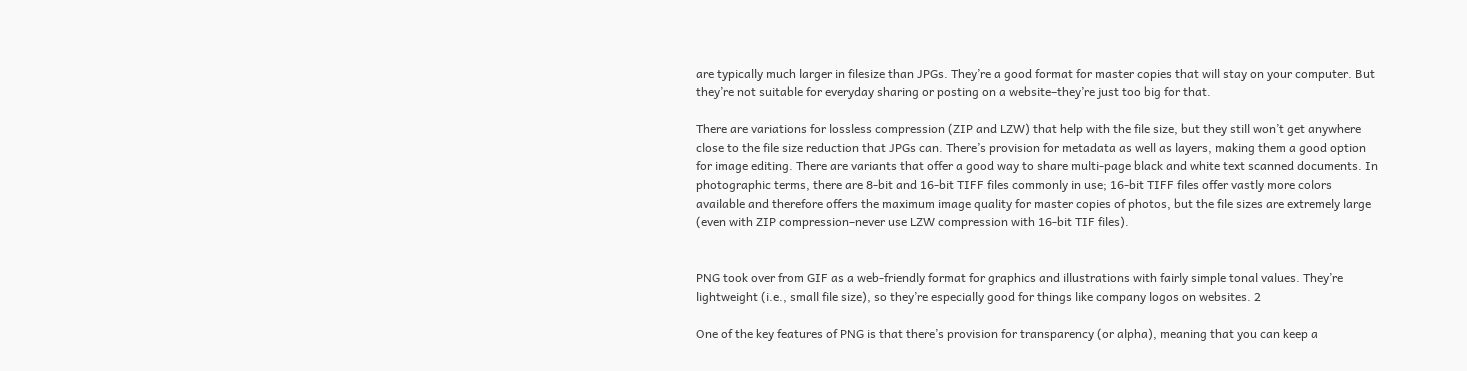are typically much larger in filesize than JPGs. They’re a good format for master copies that will stay on your computer. But they’re not suitable for everyday sharing or posting on a website–they’re just too big for that.

There are variations for lossless compression (ZIP and LZW) that help with the file size, but they still won’t get anywhere close to the file size reduction that JPGs can. There’s provision for metadata as well as layers, making them a good option for image editing. There are variants that offer a good way to share multi-page black and white text scanned documents. In photographic terms, there are 8-bit and 16-bit TIFF files commonly in use; 16-bit TIFF files offer vastly more colors available and therefore offers the maximum image quality for master copies of photos, but the file sizes are extremely large (even with ZIP compression–never use LZW compression with 16-bit TIF files).


PNG took over from GIF as a web-friendly format for graphics and illustrations with fairly simple tonal values. They’re lightweight (i.e., small file size), so they’re especially good for things like company logos on websites. 2

One of the key features of PNG is that there’s provision for transparency (or alpha), meaning that you can keep a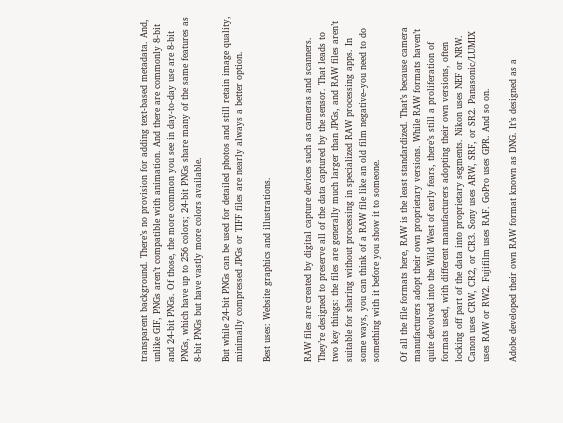transparent background. There’s no provision for adding text-based metadata. And, unlike GIF, PNGs aren’t compatible with animation. And there are commonly 8-bit and 24-bit PNGs. Of those, the more common you see in day-to-day use are 8-bit PNGs, which have up to 256 colors; 24-bit PNGs share many of the same features as 8-bit PNGs but have vastly more colors available.

But while 24-bit PNGs can be used for detailed photos and still retain image quality, minimally compressed JPGs or TIFF files are nearly always a better option.

Best uses: Website graphics and illustrations.


RAW files are created by digital capture devices such as cameras and scanners. They’re designed to preserve all of the data captured by the sensor. That leads to two key things: the files are generally much larger than JPGs, and RAW files aren’t suitable for sharing without processing in specialized RAW processing apps. In some ways, you can think of a RAW file like an old film negative–you need to do something with it before you show it to someone.

Of all the file formats here, RAW is the least standardized. That’s because camera manufacturers adopt their own proprietary versions. While RAW formats haven’t quite devolved into the Wild West of early fears, there’s still a proliferation of formats used, with different manufacturers adopting their own versions, often locking off part of the data into proprietary segments. Nikon uses NEF or NRW. Canon uses CRW, CR2, or CR3. Sony uses ARW, SRF, or SR2. Panasonic/LUMIX uses RAW or RW2. Fujifilm uses RAF. GoPro uses GPR. And so on.

Adobe developed their own RAW format known as DNG. It’s designed as a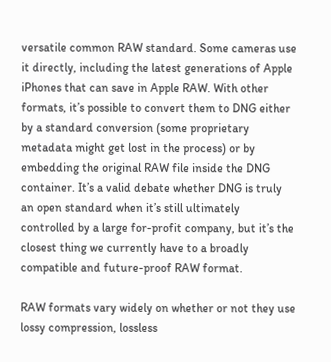versatile common RAW standard. Some cameras use it directly, including the latest generations of Apple iPhones that can save in Apple RAW. With other formats, it’s possible to convert them to DNG either by a standard conversion (some proprietary metadata might get lost in the process) or by embedding the original RAW file inside the DNG container. It’s a valid debate whether DNG is truly an open standard when it’s still ultimately controlled by a large for-profit company, but it’s the closest thing we currently have to a broadly compatible and future-proof RAW format.

RAW formats vary widely on whether or not they use lossy compression, lossless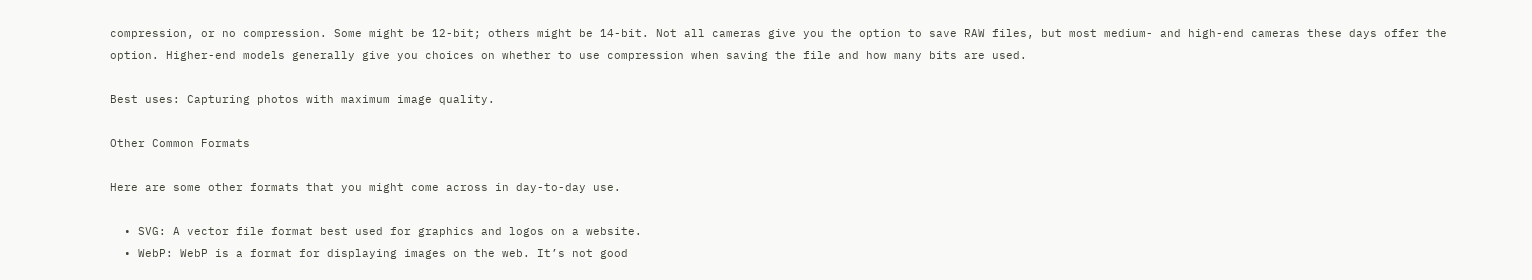compression, or no compression. Some might be 12-bit; others might be 14-bit. Not all cameras give you the option to save RAW files, but most medium- and high-end cameras these days offer the option. Higher-end models generally give you choices on whether to use compression when saving the file and how many bits are used.

Best uses: Capturing photos with maximum image quality.

Other Common Formats

Here are some other formats that you might come across in day-to-day use.

  • SVG: A vector file format best used for graphics and logos on a website.
  • WebP: WebP is a format for displaying images on the web. It’s not good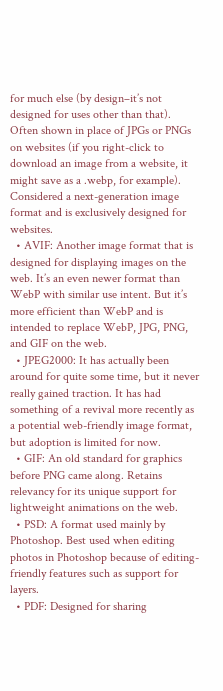for much else (by design–it’s not designed for uses other than that). Often shown in place of JPGs or PNGs on websites (if you right-click to download an image from a website, it might save as a .webp, for example). Considered a next-generation image format and is exclusively designed for websites.
  • AVIF: Another image format that is designed for displaying images on the web. It’s an even newer format than WebP with similar use intent. But it’s more efficient than WebP and is intended to replace WebP, JPG, PNG, and GIF on the web.
  • JPEG2000: It has actually been around for quite some time, but it never really gained traction. It has had something of a revival more recently as a potential web-friendly image format, but adoption is limited for now.
  • GIF: An old standard for graphics before PNG came along. Retains relevancy for its unique support for lightweight animations on the web.
  • PSD: A format used mainly by Photoshop. Best used when editing photos in Photoshop because of editing-friendly features such as support for layers.
  • PDF: Designed for sharing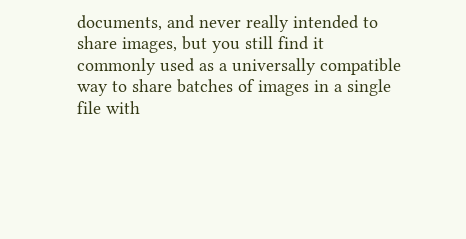documents, and never really intended to share images, but you still find it commonly used as a universally compatible way to share batches of images in a single file with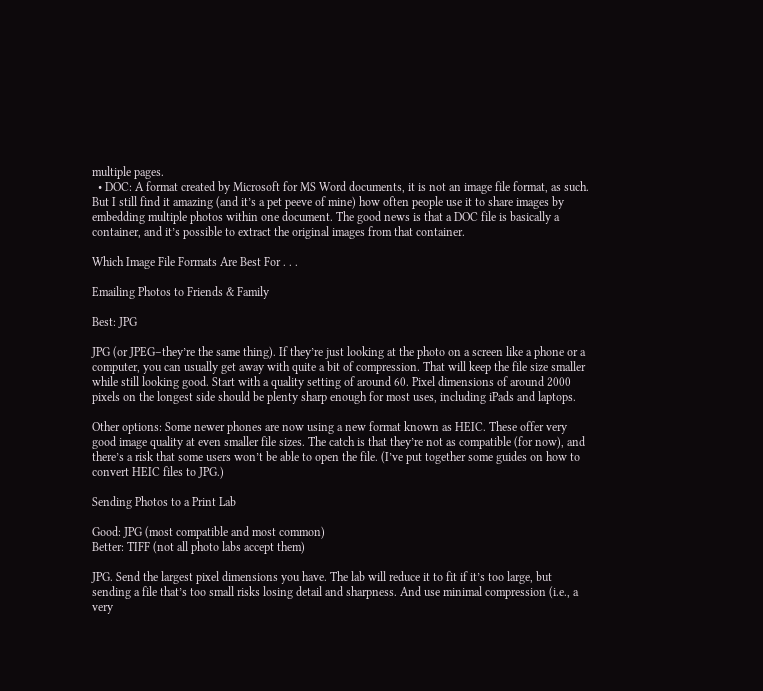multiple pages.
  • DOC: A format created by Microsoft for MS Word documents, it is not an image file format, as such. But I still find it amazing (and it’s a pet peeve of mine) how often people use it to share images by embedding multiple photos within one document. The good news is that a DOC file is basically a container, and it’s possible to extract the original images from that container.

Which Image File Formats Are Best For . . .

Emailing Photos to Friends & Family

Best: JPG

JPG (or JPEG–they’re the same thing). If they’re just looking at the photo on a screen like a phone or a computer, you can usually get away with quite a bit of compression. That will keep the file size smaller while still looking good. Start with a quality setting of around 60. Pixel dimensions of around 2000 pixels on the longest side should be plenty sharp enough for most uses, including iPads and laptops.

Other options: Some newer phones are now using a new format known as HEIC. These offer very good image quality at even smaller file sizes. The catch is that they’re not as compatible (for now), and there’s a risk that some users won’t be able to open the file. (I’ve put together some guides on how to convert HEIC files to JPG.)

Sending Photos to a Print Lab

Good: JPG (most compatible and most common)
Better: TIFF (not all photo labs accept them)

JPG. Send the largest pixel dimensions you have. The lab will reduce it to fit if it’s too large, but sending a file that’s too small risks losing detail and sharpness. And use minimal compression (i.e., a very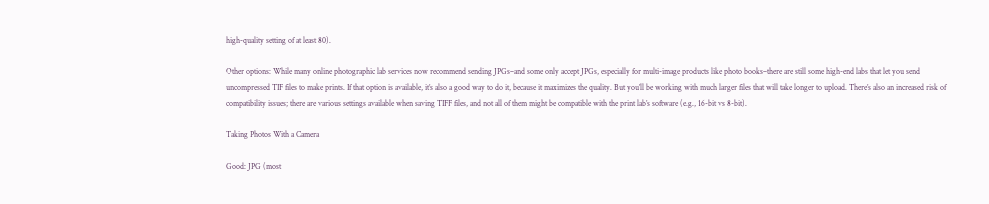high-quality setting of at least 80).

Other options: While many online photographic lab services now recommend sending JPGs–and some only accept JPGs, especially for multi-image products like photo books–there are still some high-end labs that let you send uncompressed TIF files to make prints. If that option is available, it’s also a good way to do it, because it maximizes the quality. But you’ll be working with much larger files that will take longer to upload. There’s also an increased risk of compatibility issues; there are various settings available when saving TIFF files, and not all of them might be compatible with the print lab’s software (e.g., 16-bit vs 8-bit).

Taking Photos With a Camera

Good: JPG (most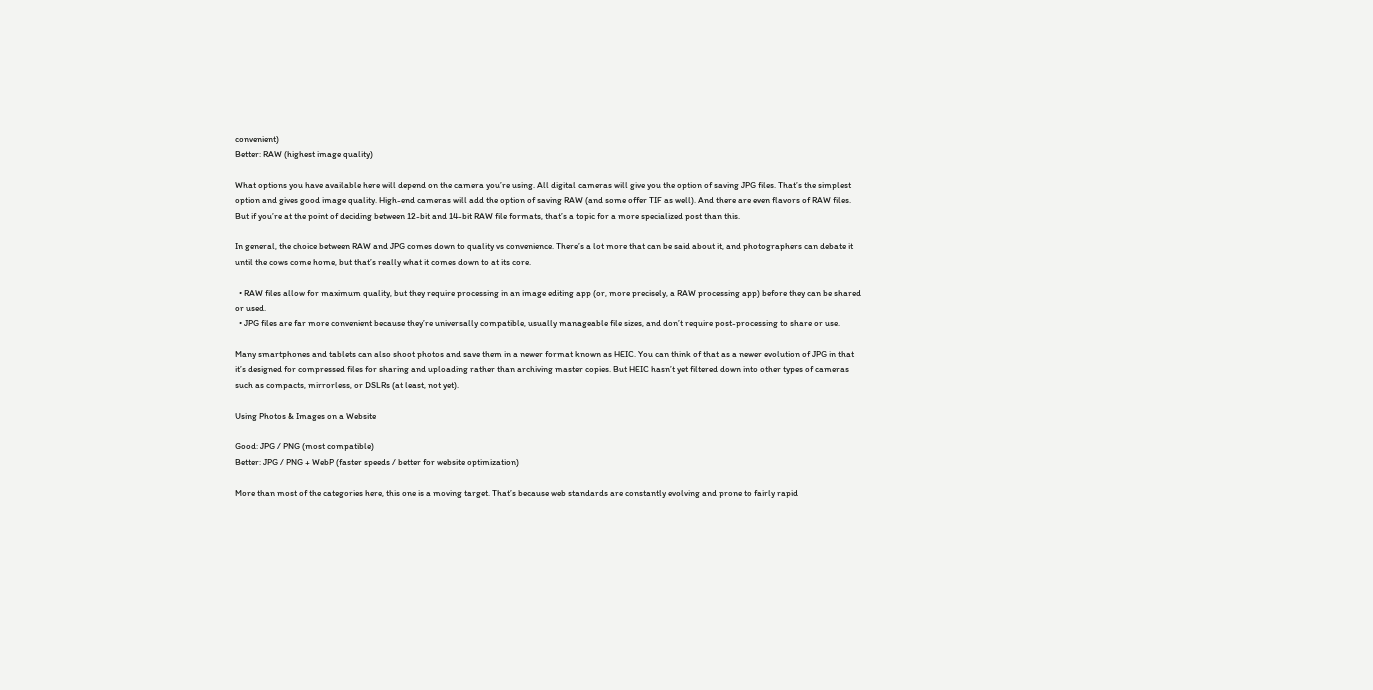convenient)
Better: RAW (highest image quality)

What options you have available here will depend on the camera you’re using. All digital cameras will give you the option of saving JPG files. That’s the simplest option and gives good image quality. High-end cameras will add the option of saving RAW (and some offer TIF as well). And there are even flavors of RAW files. But if you’re at the point of deciding between 12-bit and 14-bit RAW file formats, that’s a topic for a more specialized post than this.

In general, the choice between RAW and JPG comes down to quality vs convenience. There’s a lot more that can be said about it, and photographers can debate it until the cows come home, but that’s really what it comes down to at its core.

  • RAW files allow for maximum quality, but they require processing in an image editing app (or, more precisely, a RAW processing app) before they can be shared or used.
  • JPG files are far more convenient because they’re universally compatible, usually manageable file sizes, and don’t require post-processing to share or use.

Many smartphones and tablets can also shoot photos and save them in a newer format known as HEIC. You can think of that as a newer evolution of JPG in that it’s designed for compressed files for sharing and uploading rather than archiving master copies. But HEIC hasn’t yet filtered down into other types of cameras such as compacts, mirrorless, or DSLRs (at least, not yet).

Using Photos & Images on a Website

Good: JPG / PNG (most compatible)
Better: JPG / PNG + WebP (faster speeds / better for website optimization)

More than most of the categories here, this one is a moving target. That’s because web standards are constantly evolving and prone to fairly rapid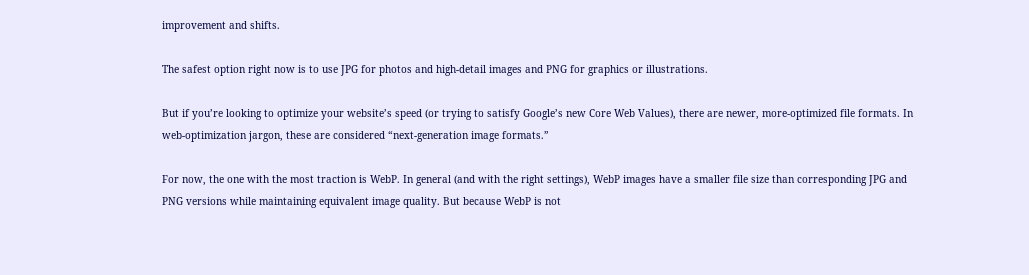improvement and shifts.

The safest option right now is to use JPG for photos and high-detail images and PNG for graphics or illustrations.

But if you’re looking to optimize your website’s speed (or trying to satisfy Google’s new Core Web Values), there are newer, more-optimized file formats. In web-optimization jargon, these are considered “next-generation image formats.”

For now, the one with the most traction is WebP. In general (and with the right settings), WebP images have a smaller file size than corresponding JPG and PNG versions while maintaining equivalent image quality. But because WebP is not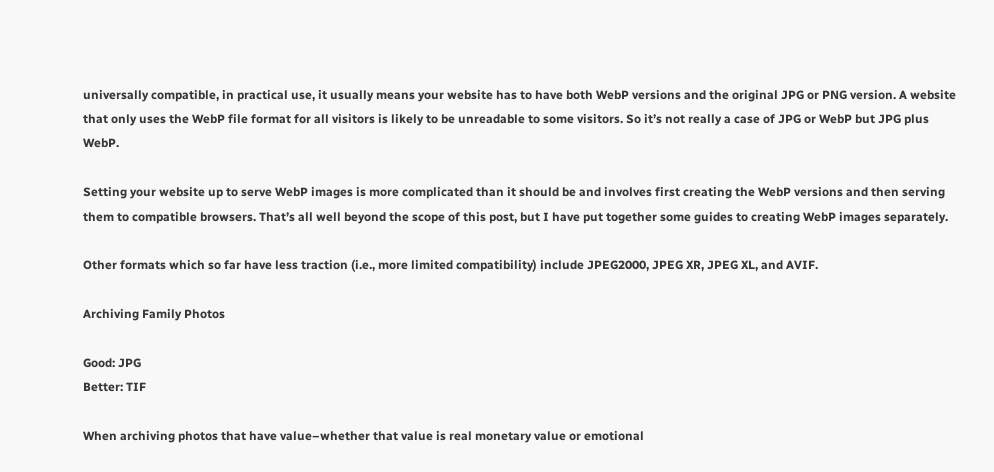universally compatible, in practical use, it usually means your website has to have both WebP versions and the original JPG or PNG version. A website that only uses the WebP file format for all visitors is likely to be unreadable to some visitors. So it’s not really a case of JPG or WebP but JPG plus WebP.

Setting your website up to serve WebP images is more complicated than it should be and involves first creating the WebP versions and then serving them to compatible browsers. That’s all well beyond the scope of this post, but I have put together some guides to creating WebP images separately.

Other formats which so far have less traction (i.e., more limited compatibility) include JPEG2000, JPEG XR, JPEG XL, and AVIF.

Archiving Family Photos

Good: JPG
Better: TIF

When archiving photos that have value–whether that value is real monetary value or emotional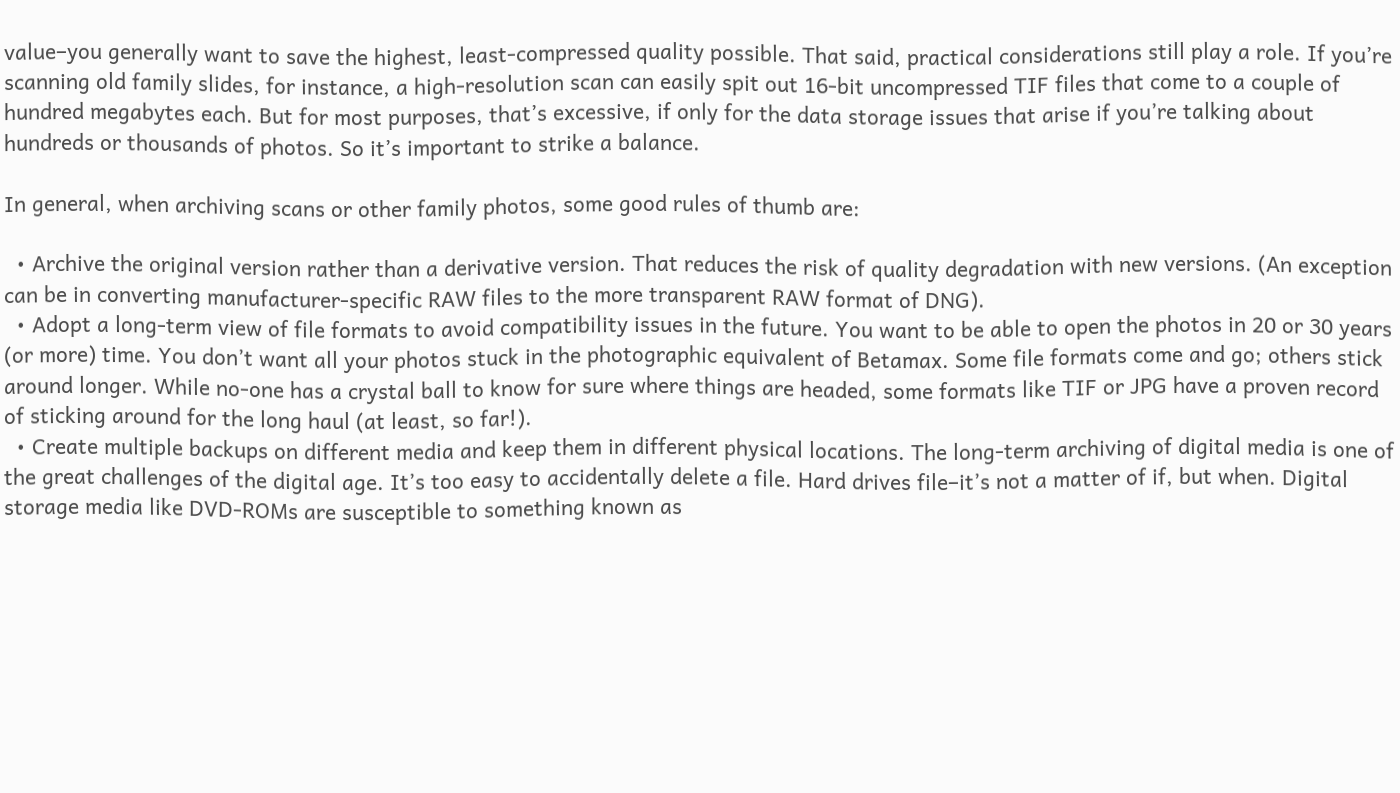value–you generally want to save the highest, least-compressed quality possible. That said, practical considerations still play a role. If you’re scanning old family slides, for instance, a high-resolution scan can easily spit out 16-bit uncompressed TIF files that come to a couple of hundred megabytes each. But for most purposes, that’s excessive, if only for the data storage issues that arise if you’re talking about hundreds or thousands of photos. So it’s important to strike a balance.

In general, when archiving scans or other family photos, some good rules of thumb are:

  • Archive the original version rather than a derivative version. That reduces the risk of quality degradation with new versions. (An exception can be in converting manufacturer-specific RAW files to the more transparent RAW format of DNG).
  • Adopt a long-term view of file formats to avoid compatibility issues in the future. You want to be able to open the photos in 20 or 30 years (or more) time. You don’t want all your photos stuck in the photographic equivalent of Betamax. Some file formats come and go; others stick around longer. While no-one has a crystal ball to know for sure where things are headed, some formats like TIF or JPG have a proven record of sticking around for the long haul (at least, so far!).
  • Create multiple backups on different media and keep them in different physical locations. The long-term archiving of digital media is one of the great challenges of the digital age. It’s too easy to accidentally delete a file. Hard drives file–it’s not a matter of if, but when. Digital storage media like DVD-ROMs are susceptible to something known as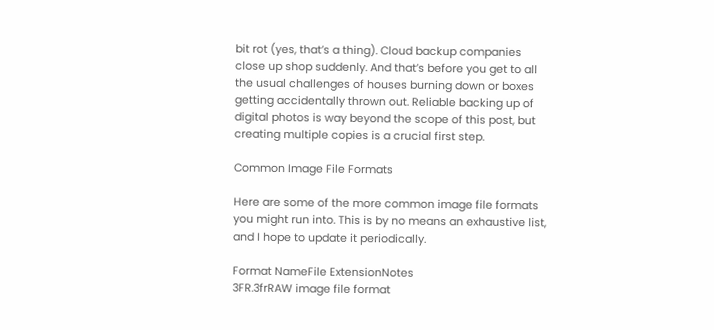bit rot (yes, that’s a thing). Cloud backup companies close up shop suddenly. And that’s before you get to all the usual challenges of houses burning down or boxes getting accidentally thrown out. Reliable backing up of digital photos is way beyond the scope of this post, but creating multiple copies is a crucial first step.

Common Image File Formats

Here are some of the more common image file formats you might run into. This is by no means an exhaustive list, and I hope to update it periodically.

Format NameFile ExtensionNotes
3FR.3frRAW image file format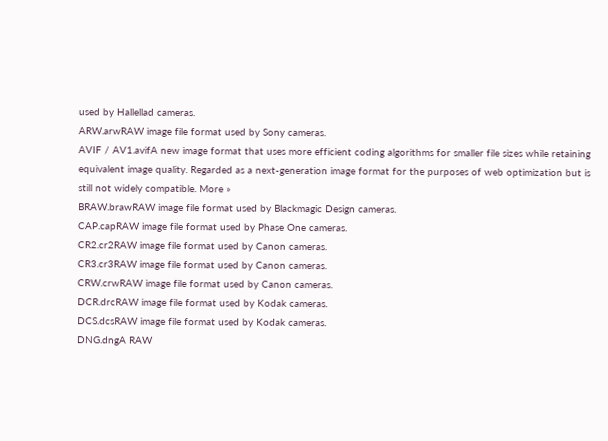used by Hallellad cameras.
ARW.arwRAW image file format used by Sony cameras.
AVIF / AV1.avifA new image format that uses more efficient coding algorithms for smaller file sizes while retaining equivalent image quality. Regarded as a next-generation image format for the purposes of web optimization but is still not widely compatible. More »
BRAW.brawRAW image file format used by Blackmagic Design cameras.
CAP.capRAW image file format used by Phase One cameras.
CR2.cr2RAW image file format used by Canon cameras.
CR3.cr3RAW image file format used by Canon cameras.
CRW.crwRAW image file format used by Canon cameras.
DCR.drcRAW image file format used by Kodak cameras.
DCS.dcsRAW image file format used by Kodak cameras.
DNG.dngA RAW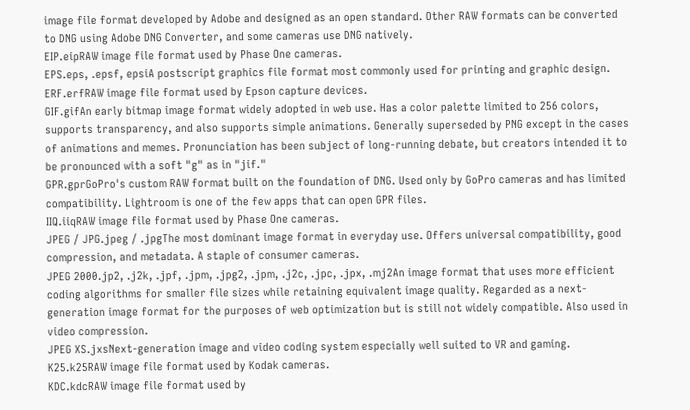image file format developed by Adobe and designed as an open standard. Other RAW formats can be converted to DNG using Adobe DNG Converter, and some cameras use DNG natively.
EIP.eipRAW image file format used by Phase One cameras.
EPS.eps, .epsf, epsiA postscript graphics file format most commonly used for printing and graphic design.
ERF.erfRAW image file format used by Epson capture devices.
GIF.gifAn early bitmap image format widely adopted in web use. Has a color palette limited to 256 colors, supports transparency, and also supports simple animations. Generally superseded by PNG except in the cases of animations and memes. Pronunciation has been subject of long-running debate, but creators intended it to be pronounced with a soft "g" as in "jif."
GPR.gprGoPro's custom RAW format built on the foundation of DNG. Used only by GoPro cameras and has limited compatibility. Lightroom is one of the few apps that can open GPR files.
IIQ.iiqRAW image file format used by Phase One cameras.
JPEG / JPG.jpeg / .jpgThe most dominant image format in everyday use. Offers universal compatibility, good compression, and metadata. A staple of consumer cameras.
JPEG 2000.jp2, .j2k, .jpf, .jpm, .jpg2, .jpm, .j2c, .jpc, .jpx, .mj2An image format that uses more efficient coding algorithms for smaller file sizes while retaining equivalent image quality. Regarded as a next-generation image format for the purposes of web optimization but is still not widely compatible. Also used in video compression.
JPEG XS.jxsNext-generation image and video coding system especially well suited to VR and gaming.
K25.k25RAW image file format used by Kodak cameras.
KDC.kdcRAW image file format used by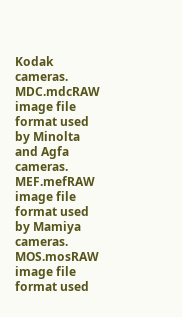Kodak cameras.
MDC.mdcRAW image file format used by Minolta and Agfa cameras.
MEF.mefRAW image file format used by Mamiya cameras.
MOS.mosRAW image file format used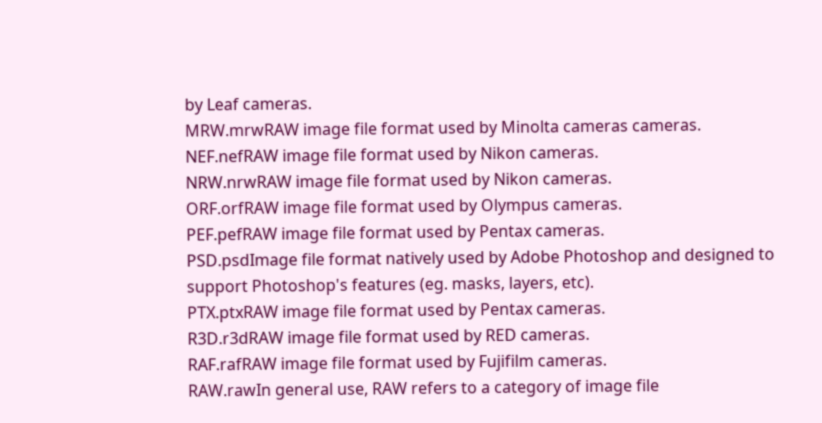by Leaf cameras.
MRW.mrwRAW image file format used by Minolta cameras cameras.
NEF.nefRAW image file format used by Nikon cameras.
NRW.nrwRAW image file format used by Nikon cameras.
ORF.orfRAW image file format used by Olympus cameras.
PEF.pefRAW image file format used by Pentax cameras.
PSD.psdImage file format natively used by Adobe Photoshop and designed to support Photoshop's features (eg. masks, layers, etc).
PTX.ptxRAW image file format used by Pentax cameras.
R3D.r3dRAW image file format used by RED cameras.
RAF.rafRAW image file format used by Fujifilm cameras.
RAW.rawIn general use, RAW refers to a category of image file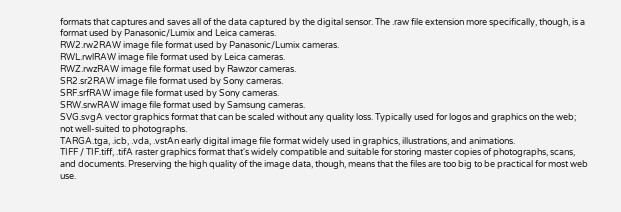formats that captures and saves all of the data captured by the digital sensor. The .raw file extension more specifically, though, is a format used by Panasonic/Lumix and Leica cameras.
RW2.rw2RAW image file format used by Panasonic/Lumix cameras.
RWL.rwlRAW image file format used by Leica cameras.
RWZ.rwzRAW image file format used by Rawzor cameras.
SR2.sr2RAW image file format used by Sony cameras.
SRF.srfRAW image file format used by Sony cameras.
SRW.srwRAW image file format used by Samsung cameras.
SVG.svgA vector graphics format that can be scaled without any quality loss. Typically used for logos and graphics on the web; not well-suited to photographs.
TARGA.tga, .icb, .vda, .vstAn early digital image file format widely used in graphics, illustrations, and animations.
TIFF / TIF.tiff, .tifA raster graphics format that's widely compatible and suitable for storing master copies of photographs, scans, and documents. Preserving the high quality of the image data, though, means that the files are too big to be practical for most web use.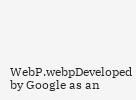WebP.webpDeveloped by Google as an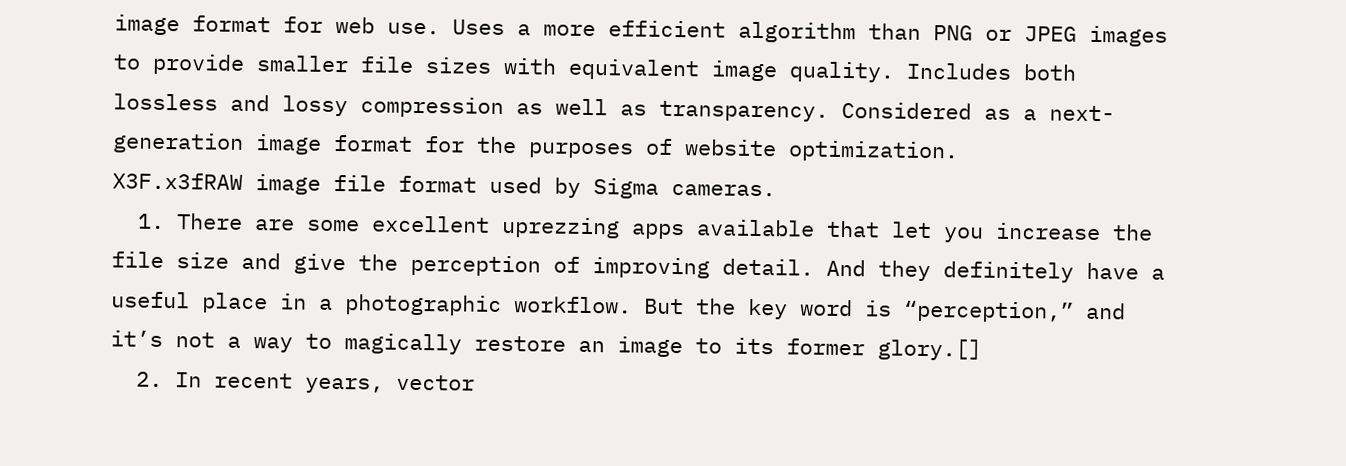image format for web use. Uses a more efficient algorithm than PNG or JPEG images to provide smaller file sizes with equivalent image quality. Includes both lossless and lossy compression as well as transparency. Considered as a next-generation image format for the purposes of website optimization.
X3F.x3fRAW image file format used by Sigma cameras.
  1. There are some excellent uprezzing apps available that let you increase the file size and give the perception of improving detail. And they definitely have a useful place in a photographic workflow. But the key word is “perception,” and it’s not a way to magically restore an image to its former glory.[]
  2. In recent years, vector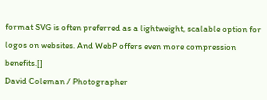format SVG is often preferred as a lightweight, scalable option for logos on websites. And WebP offers even more compression benefits.[]
David Coleman / Photographer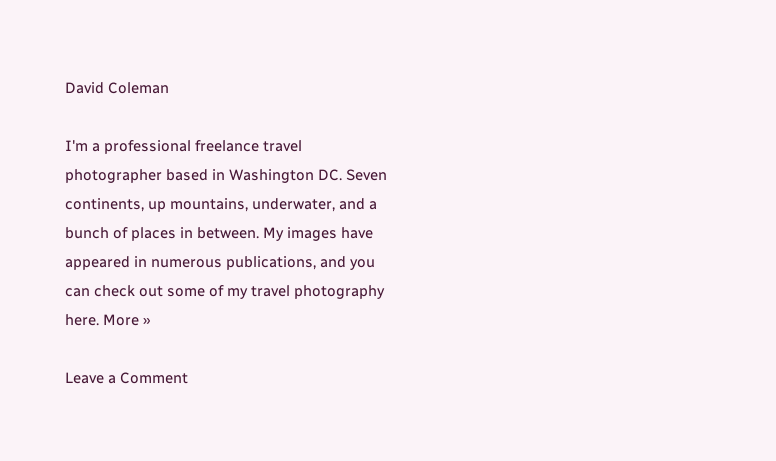David Coleman

I'm a professional freelance travel photographer based in Washington DC. Seven continents, up mountains, underwater, and a bunch of places in between. My images have appeared in numerous publications, and you can check out some of my travel photography here. More »

Leave a Comment